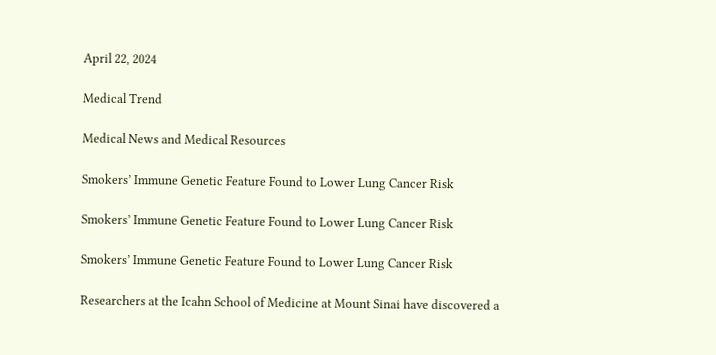April 22, 2024

Medical Trend

Medical News and Medical Resources

Smokers’ Immune Genetic Feature Found to Lower Lung Cancer Risk

Smokers’ Immune Genetic Feature Found to Lower Lung Cancer Risk

Smokers’ Immune Genetic Feature Found to Lower Lung Cancer Risk

Researchers at the Icahn School of Medicine at Mount Sinai have discovered a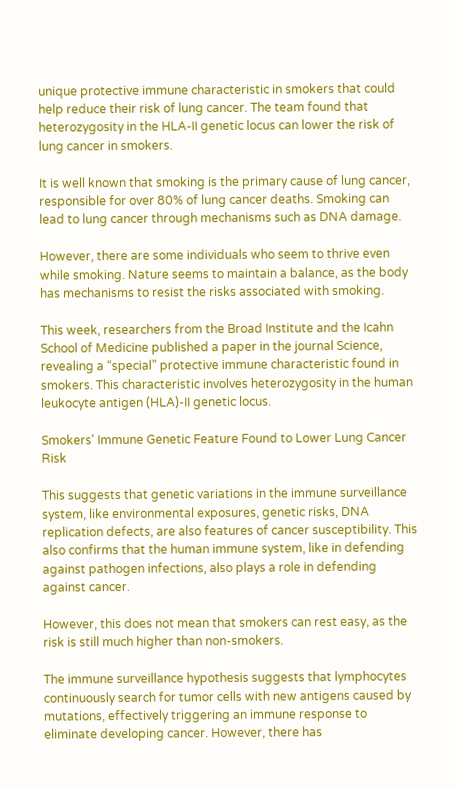unique protective immune characteristic in smokers that could help reduce their risk of lung cancer. The team found that heterozygosity in the HLA-II genetic locus can lower the risk of lung cancer in smokers.

It is well known that smoking is the primary cause of lung cancer, responsible for over 80% of lung cancer deaths. Smoking can lead to lung cancer through mechanisms such as DNA damage.

However, there are some individuals who seem to thrive even while smoking. Nature seems to maintain a balance, as the body has mechanisms to resist the risks associated with smoking.

This week, researchers from the Broad Institute and the Icahn School of Medicine published a paper in the journal Science, revealing a “special” protective immune characteristic found in smokers. This characteristic involves heterozygosity in the human leukocyte antigen (HLA)-II genetic locus.

Smokers' Immune Genetic Feature Found to Lower Lung Cancer Risk

This suggests that genetic variations in the immune surveillance system, like environmental exposures, genetic risks, DNA replication defects, are also features of cancer susceptibility. This also confirms that the human immune system, like in defending against pathogen infections, also plays a role in defending against cancer.

However, this does not mean that smokers can rest easy, as the risk is still much higher than non-smokers.

The immune surveillance hypothesis suggests that lymphocytes continuously search for tumor cells with new antigens caused by mutations, effectively triggering an immune response to eliminate developing cancer. However, there has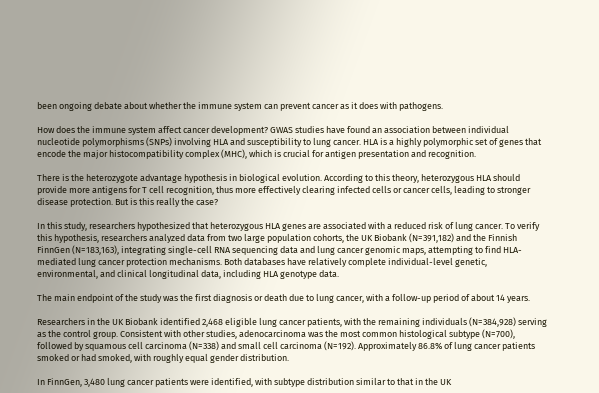been ongoing debate about whether the immune system can prevent cancer as it does with pathogens.

How does the immune system affect cancer development? GWAS studies have found an association between individual nucleotide polymorphisms (SNPs) involving HLA and susceptibility to lung cancer. HLA is a highly polymorphic set of genes that encode the major histocompatibility complex (MHC), which is crucial for antigen presentation and recognition.

There is the heterozygote advantage hypothesis in biological evolution. According to this theory, heterozygous HLA should provide more antigens for T cell recognition, thus more effectively clearing infected cells or cancer cells, leading to stronger disease protection. But is this really the case?

In this study, researchers hypothesized that heterozygous HLA genes are associated with a reduced risk of lung cancer. To verify this hypothesis, researchers analyzed data from two large population cohorts, the UK Biobank (N=391,182) and the Finnish FinnGen (N=183,163), integrating single-cell RNA sequencing data and lung cancer genomic maps, attempting to find HLA-mediated lung cancer protection mechanisms. Both databases have relatively complete individual-level genetic, environmental, and clinical longitudinal data, including HLA genotype data.

The main endpoint of the study was the first diagnosis or death due to lung cancer, with a follow-up period of about 14 years.

Researchers in the UK Biobank identified 2,468 eligible lung cancer patients, with the remaining individuals (N=384,928) serving as the control group. Consistent with other studies, adenocarcinoma was the most common histological subtype (N=700), followed by squamous cell carcinoma (N=338) and small cell carcinoma (N=192). Approximately 86.8% of lung cancer patients smoked or had smoked, with roughly equal gender distribution.

In FinnGen, 3,480 lung cancer patients were identified, with subtype distribution similar to that in the UK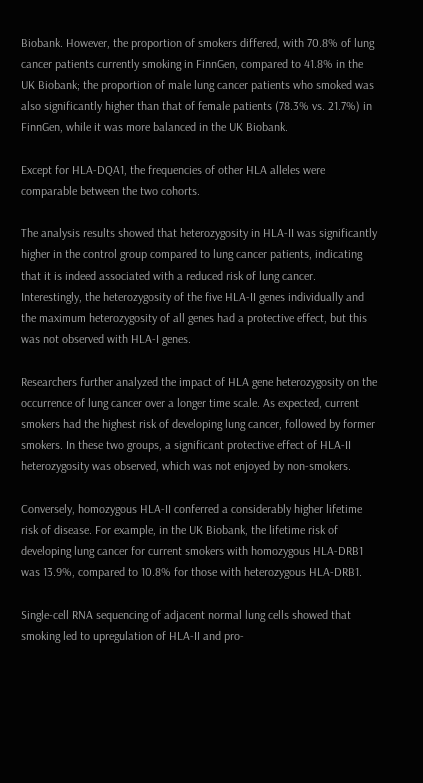Biobank. However, the proportion of smokers differed, with 70.8% of lung cancer patients currently smoking in FinnGen, compared to 41.8% in the UK Biobank; the proportion of male lung cancer patients who smoked was also significantly higher than that of female patients (78.3% vs. 21.7%) in FinnGen, while it was more balanced in the UK Biobank.

Except for HLA-DQA1, the frequencies of other HLA alleles were comparable between the two cohorts.

The analysis results showed that heterozygosity in HLA-II was significantly higher in the control group compared to lung cancer patients, indicating that it is indeed associated with a reduced risk of lung cancer. Interestingly, the heterozygosity of the five HLA-II genes individually and the maximum heterozygosity of all genes had a protective effect, but this was not observed with HLA-I genes.

Researchers further analyzed the impact of HLA gene heterozygosity on the occurrence of lung cancer over a longer time scale. As expected, current smokers had the highest risk of developing lung cancer, followed by former smokers. In these two groups, a significant protective effect of HLA-II heterozygosity was observed, which was not enjoyed by non-smokers.

Conversely, homozygous HLA-II conferred a considerably higher lifetime risk of disease. For example, in the UK Biobank, the lifetime risk of developing lung cancer for current smokers with homozygous HLA-DRB1 was 13.9%, compared to 10.8% for those with heterozygous HLA-DRB1.

Single-cell RNA sequencing of adjacent normal lung cells showed that smoking led to upregulation of HLA-II and pro-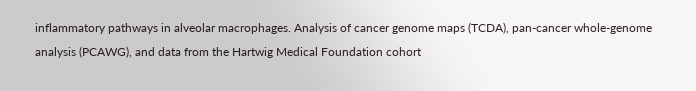inflammatory pathways in alveolar macrophages. Analysis of cancer genome maps (TCDA), pan-cancer whole-genome analysis (PCAWG), and data from the Hartwig Medical Foundation cohort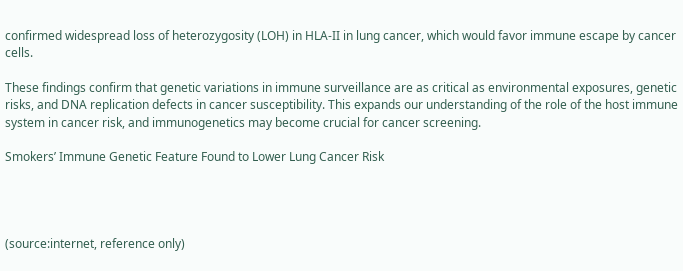confirmed widespread loss of heterozygosity (LOH) in HLA-II in lung cancer, which would favor immune escape by cancer cells.

These findings confirm that genetic variations in immune surveillance are as critical as environmental exposures, genetic risks, and DNA replication defects in cancer susceptibility. This expands our understanding of the role of the host immune system in cancer risk, and immunogenetics may become crucial for cancer screening.

Smokers’ Immune Genetic Feature Found to Lower Lung Cancer Risk




(source:internet, reference only)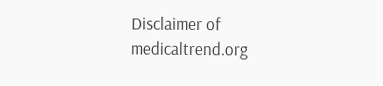Disclaimer of medicaltrend.org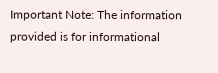Important Note: The information provided is for informational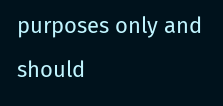purposes only and should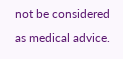not be considered as medical advice.